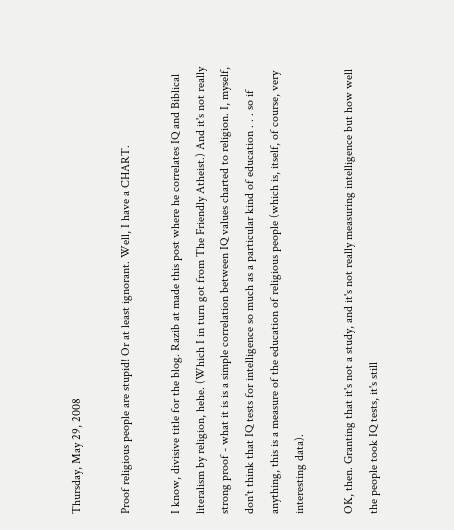Thursday, May 29, 2008

Proof religious people are stupid! Or at least ignorant. Well, I have a CHART.

I know, divisive title for the blog. Razib at made this post where he correlates IQ and Biblical literalism by religion, hehe. (Which I in turn got from The Friendly Atheist.) And it's not really strong proof - what it is is a simple correlation between IQ values charted to religion. I, myself, don't think that IQ tests for intelligence so much as a particular kind of education . . . so if anything, this is a measure of the education of religious people (which is, itself, of course, very interesting data).

OK, then. Granting that it's not a study, and it's not really measuring intelligence but how well the people took IQ tests, it's still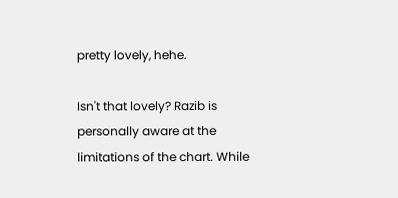pretty lovely, hehe.

Isn't that lovely? Razib is personally aware at the limitations of the chart. While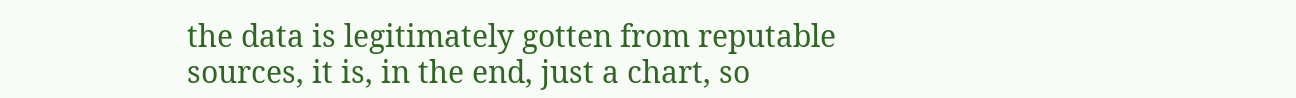the data is legitimately gotten from reputable sources, it is, in the end, just a chart, so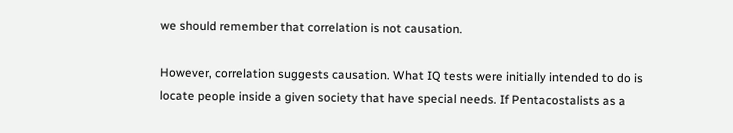we should remember that correlation is not causation.

However, correlation suggests causation. What IQ tests were initially intended to do is locate people inside a given society that have special needs. If Pentacostalists as a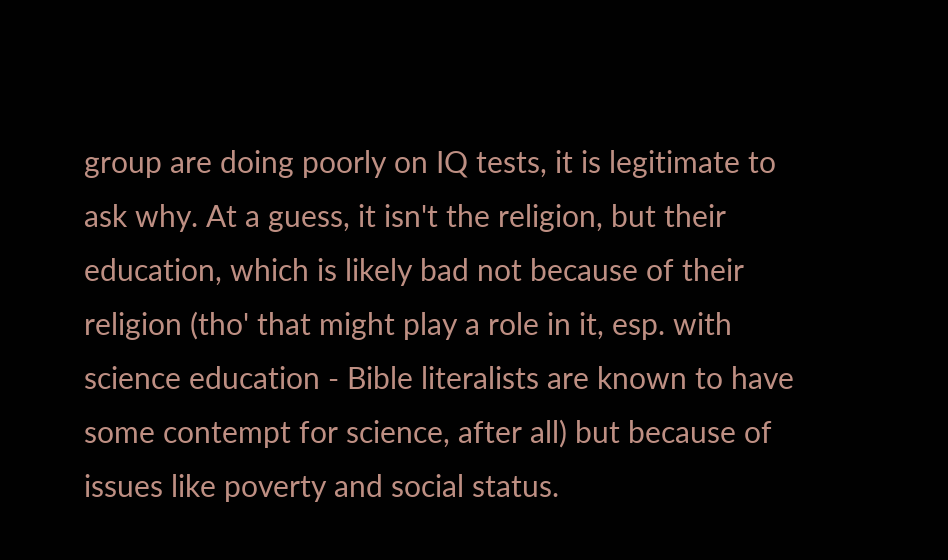group are doing poorly on IQ tests, it is legitimate to ask why. At a guess, it isn't the religion, but their education, which is likely bad not because of their religion (tho' that might play a role in it, esp. with science education - Bible literalists are known to have some contempt for science, after all) but because of issues like poverty and social status.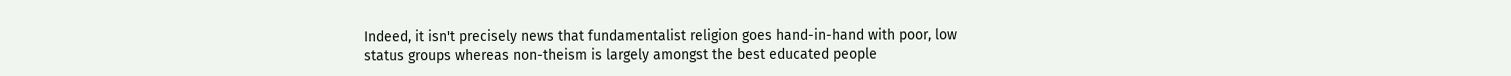Indeed, it isn't precisely news that fundamentalist religion goes hand-in-hand with poor, low status groups whereas non-theism is largely amongst the best educated people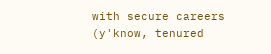with secure careers (y'know, tenured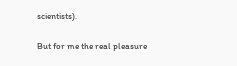scientists).

But for me the real pleasure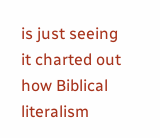is just seeing it charted out how Biblical literalism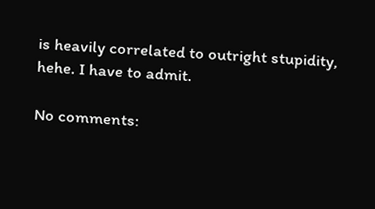is heavily correlated to outright stupidity, hehe. I have to admit.

No comments: